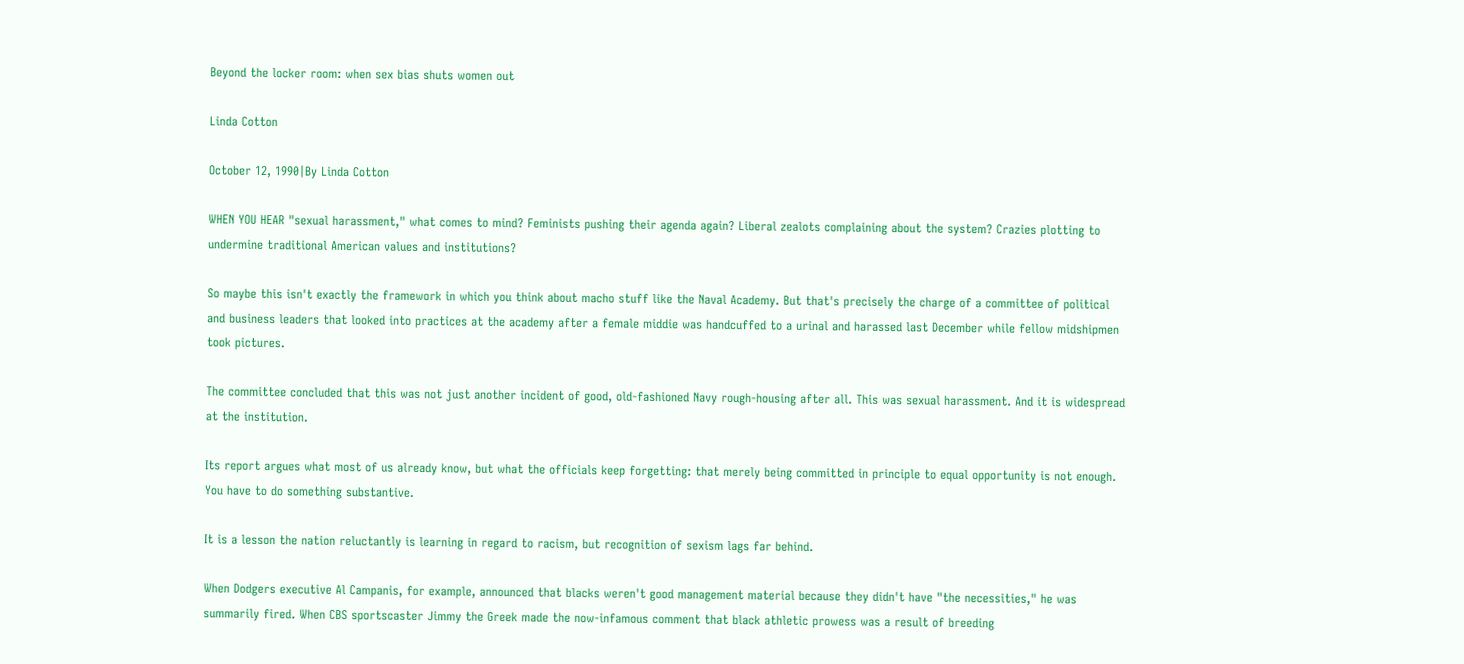Beyond the locker room: when sex bias shuts women out

Linda Cotton

October 12, 1990|By Linda Cotton

WHEN YOU HEAR "sexual harassment," what comes to mind? Feminists pushing their agenda again? Liberal zealots complaining about the system? Crazies plotting to undermine traditional American values and institutions?

So maybe this isn't exactly the framework in which you think about macho stuff like the Naval Academy. But that's precisely the charge of a committee of political and business leaders that looked into practices at the academy after a female middie was handcuffed to a urinal and harassed last December while fellow midshipmen took pictures.

The committee concluded that this was not just another incident of good, old-fashioned Navy rough-housing after all. This was sexual harassment. And it is widespread at the institution.

Its report argues what most of us already know, but what the officials keep forgetting: that merely being committed in principle to equal opportunity is not enough. You have to do something substantive.

It is a lesson the nation reluctantly is learning in regard to racism, but recognition of sexism lags far behind.

When Dodgers executive Al Campanis, for example, announced that blacks weren't good management material because they didn't have "the necessities," he was summarily fired. When CBS sportscaster Jimmy the Greek made the now-infamous comment that black athletic prowess was a result of breeding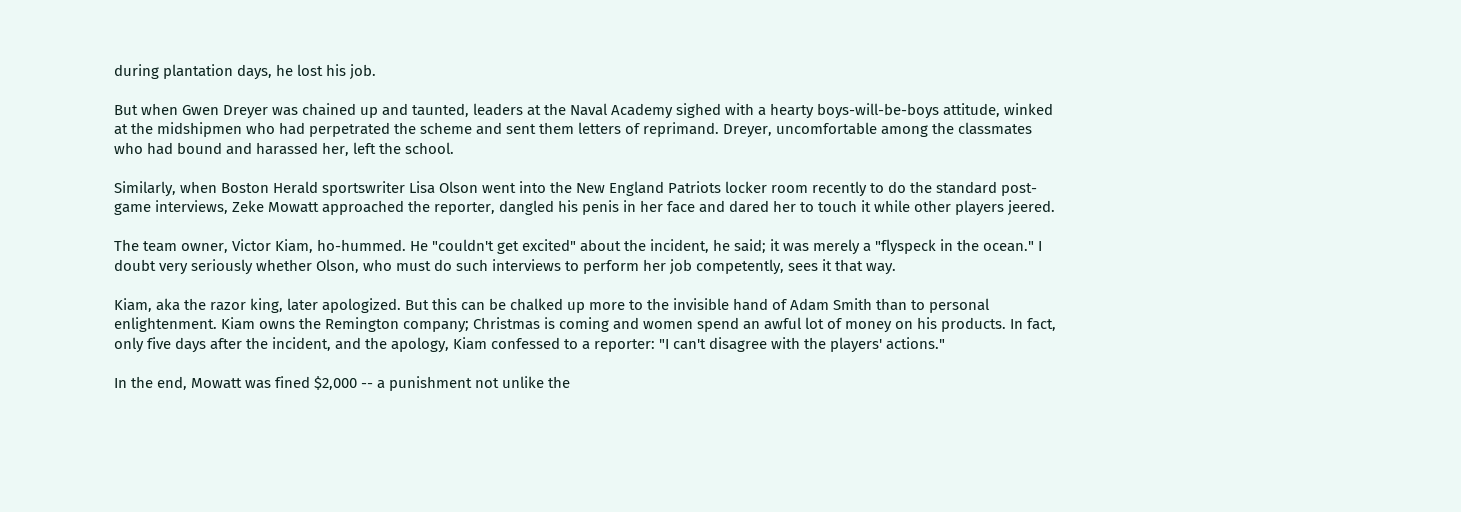during plantation days, he lost his job.

But when Gwen Dreyer was chained up and taunted, leaders at the Naval Academy sighed with a hearty boys-will-be-boys attitude, winked at the midshipmen who had perpetrated the scheme and sent them letters of reprimand. Dreyer, uncomfortable among the classmates who had bound and harassed her, left the school.

Similarly, when Boston Herald sportswriter Lisa Olson went into the New England Patriots locker room recently to do the standard post-game interviews, Zeke Mowatt approached the reporter, dangled his penis in her face and dared her to touch it while other players jeered.

The team owner, Victor Kiam, ho-hummed. He "couldn't get excited" about the incident, he said; it was merely a "flyspeck in the ocean." I doubt very seriously whether Olson, who must do such interviews to perform her job competently, sees it that way.

Kiam, aka the razor king, later apologized. But this can be chalked up more to the invisible hand of Adam Smith than to personal enlightenment. Kiam owns the Remington company; Christmas is coming and women spend an awful lot of money on his products. In fact, only five days after the incident, and the apology, Kiam confessed to a reporter: "I can't disagree with the players' actions."

In the end, Mowatt was fined $2,000 -- a punishment not unlike the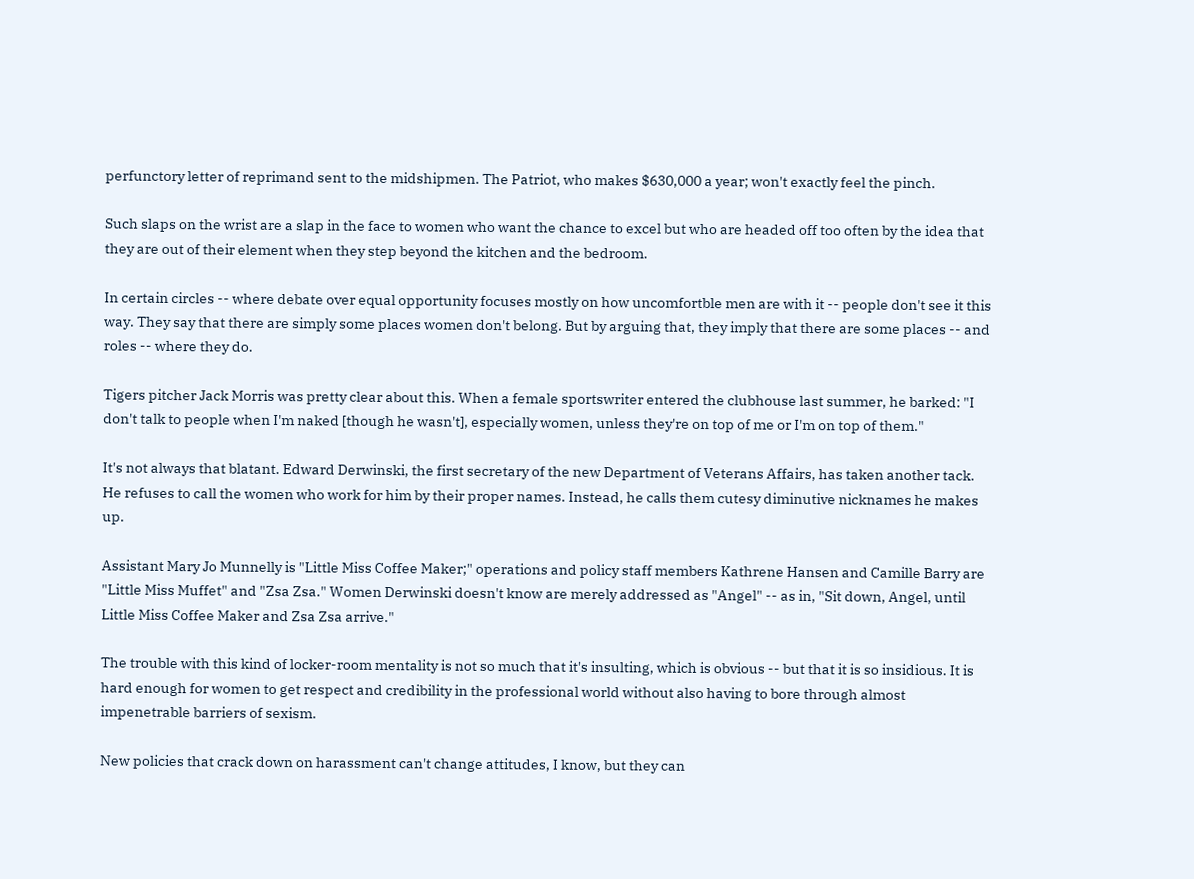perfunctory letter of reprimand sent to the midshipmen. The Patriot, who makes $630,000 a year; won't exactly feel the pinch.

Such slaps on the wrist are a slap in the face to women who want the chance to excel but who are headed off too often by the idea that they are out of their element when they step beyond the kitchen and the bedroom.

In certain circles -- where debate over equal opportunity focuses mostly on how uncomfortble men are with it -- people don't see it this way. They say that there are simply some places women don't belong. But by arguing that, they imply that there are some places -- and roles -- where they do.

Tigers pitcher Jack Morris was pretty clear about this. When a female sportswriter entered the clubhouse last summer, he barked: "I don't talk to people when I'm naked [though he wasn't], especially women, unless they're on top of me or I'm on top of them."

It's not always that blatant. Edward Derwinski, the first secretary of the new Department of Veterans Affairs, has taken another tack. He refuses to call the women who work for him by their proper names. Instead, he calls them cutesy diminutive nicknames he makes up.

Assistant Mary Jo Munnelly is "Little Miss Coffee Maker;" operations and policy staff members Kathrene Hansen and Camille Barry are "Little Miss Muffet" and "Zsa Zsa." Women Derwinski doesn't know are merely addressed as "Angel" -- as in, "Sit down, Angel, until Little Miss Coffee Maker and Zsa Zsa arrive."

The trouble with this kind of locker-room mentality is not so much that it's insulting, which is obvious -- but that it is so insidious. It is hard enough for women to get respect and credibility in the professional world without also having to bore through almost impenetrable barriers of sexism.

New policies that crack down on harassment can't change attitudes, I know, but they can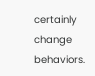certainly change behaviors.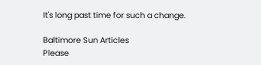It's long past time for such a change.

Baltimore Sun Articles
Please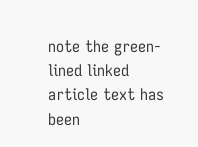note the green-lined linked article text has been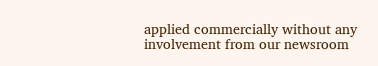applied commercially without any involvement from our newsroom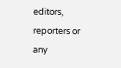editors, reporters or any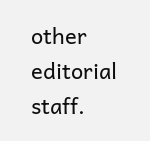other editorial staff.